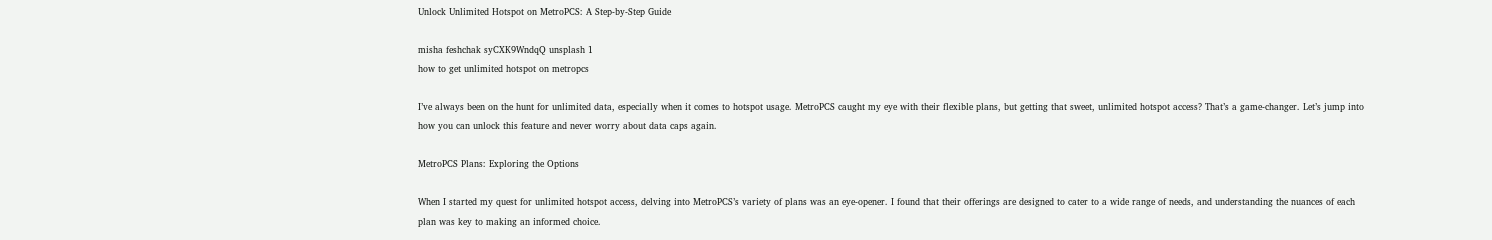Unlock Unlimited Hotspot on MetroPCS: A Step-by-Step Guide

misha feshchak syCXK9WndqQ unsplash 1
how to get unlimited hotspot on metropcs

I’ve always been on the hunt for unlimited data, especially when it comes to hotspot usage. MetroPCS caught my eye with their flexible plans, but getting that sweet, unlimited hotspot access? That’s a game-changer. Let’s jump into how you can unlock this feature and never worry about data caps again.

MetroPCS Plans: Exploring the Options

When I started my quest for unlimited hotspot access, delving into MetroPCS’s variety of plans was an eye-opener. I found that their offerings are designed to cater to a wide range of needs, and understanding the nuances of each plan was key to making an informed choice.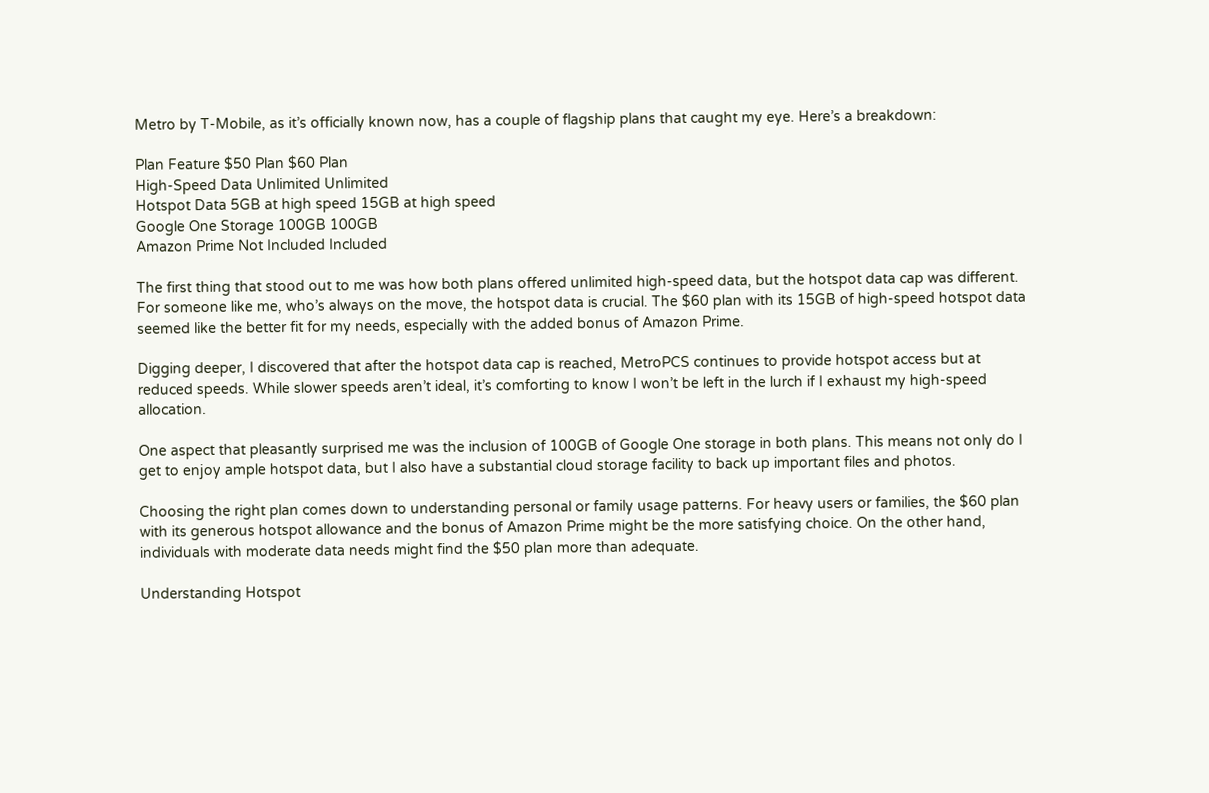Metro by T-Mobile, as it’s officially known now, has a couple of flagship plans that caught my eye. Here’s a breakdown:

Plan Feature $50 Plan $60 Plan
High-Speed Data Unlimited Unlimited
Hotspot Data 5GB at high speed 15GB at high speed
Google One Storage 100GB 100GB
Amazon Prime Not Included Included

The first thing that stood out to me was how both plans offered unlimited high-speed data, but the hotspot data cap was different. For someone like me, who’s always on the move, the hotspot data is crucial. The $60 plan with its 15GB of high-speed hotspot data seemed like the better fit for my needs, especially with the added bonus of Amazon Prime.

Digging deeper, I discovered that after the hotspot data cap is reached, MetroPCS continues to provide hotspot access but at reduced speeds. While slower speeds aren’t ideal, it’s comforting to know I won’t be left in the lurch if I exhaust my high-speed allocation.

One aspect that pleasantly surprised me was the inclusion of 100GB of Google One storage in both plans. This means not only do I get to enjoy ample hotspot data, but I also have a substantial cloud storage facility to back up important files and photos.

Choosing the right plan comes down to understanding personal or family usage patterns. For heavy users or families, the $60 plan with its generous hotspot allowance and the bonus of Amazon Prime might be the more satisfying choice. On the other hand, individuals with moderate data needs might find the $50 plan more than adequate.

Understanding Hotspot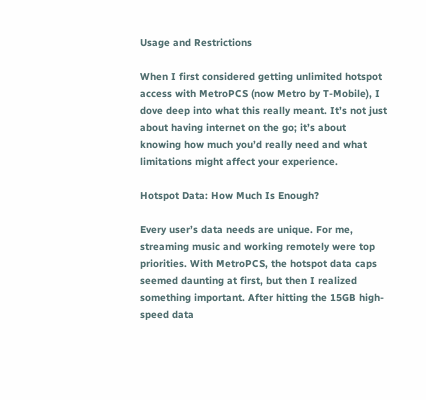Usage and Restrictions

When I first considered getting unlimited hotspot access with MetroPCS (now Metro by T-Mobile), I dove deep into what this really meant. It’s not just about having internet on the go; it’s about knowing how much you’d really need and what limitations might affect your experience.

Hotspot Data: How Much Is Enough?

Every user’s data needs are unique. For me, streaming music and working remotely were top priorities. With MetroPCS, the hotspot data caps seemed daunting at first, but then I realized something important. After hitting the 15GB high-speed data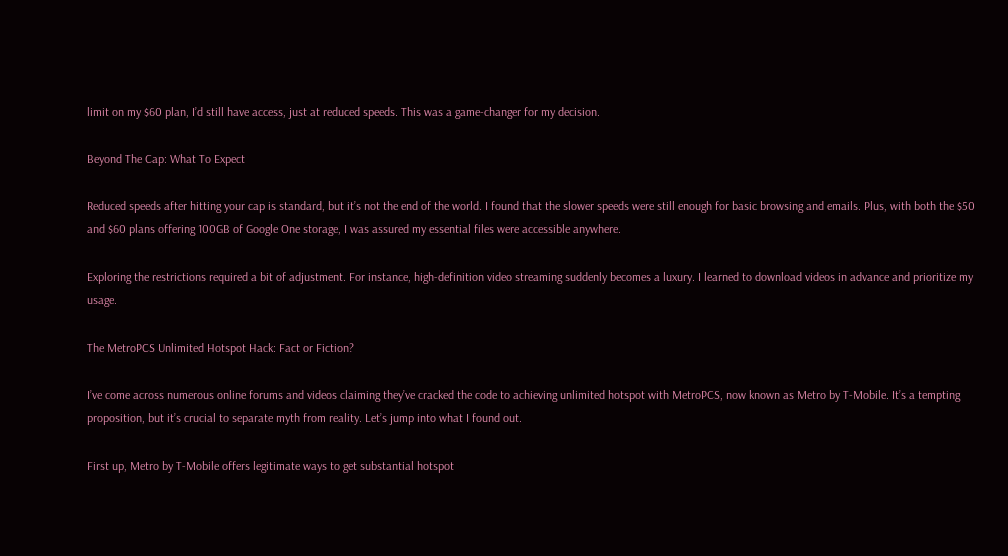limit on my $60 plan, I’d still have access, just at reduced speeds. This was a game-changer for my decision.

Beyond The Cap: What To Expect

Reduced speeds after hitting your cap is standard, but it’s not the end of the world. I found that the slower speeds were still enough for basic browsing and emails. Plus, with both the $50 and $60 plans offering 100GB of Google One storage, I was assured my essential files were accessible anywhere.

Exploring the restrictions required a bit of adjustment. For instance, high-definition video streaming suddenly becomes a luxury. I learned to download videos in advance and prioritize my usage.

The MetroPCS Unlimited Hotspot Hack: Fact or Fiction?

I’ve come across numerous online forums and videos claiming they’ve cracked the code to achieving unlimited hotspot with MetroPCS, now known as Metro by T-Mobile. It’s a tempting proposition, but it’s crucial to separate myth from reality. Let’s jump into what I found out.

First up, Metro by T-Mobile offers legitimate ways to get substantial hotspot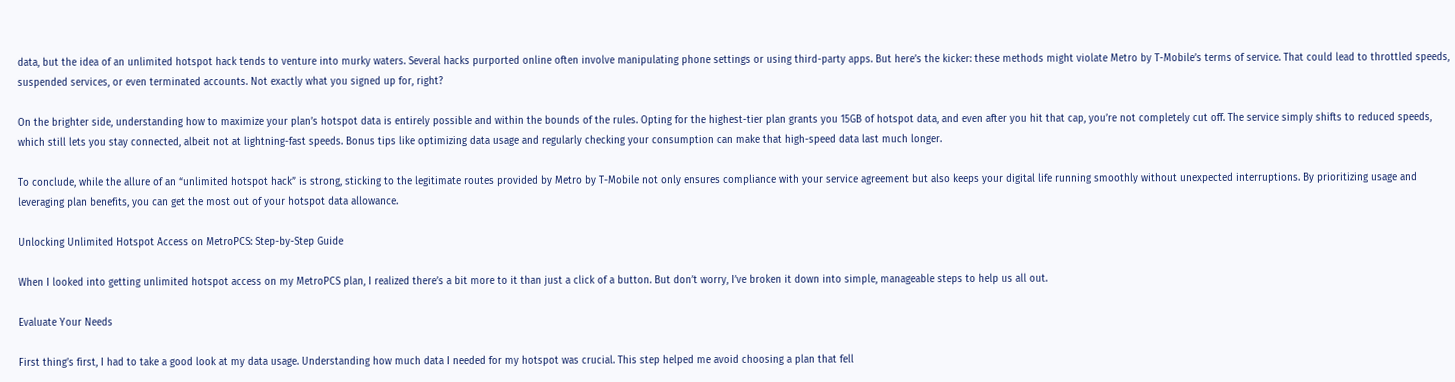data, but the idea of an unlimited hotspot hack tends to venture into murky waters. Several hacks purported online often involve manipulating phone settings or using third-party apps. But here’s the kicker: these methods might violate Metro by T-Mobile’s terms of service. That could lead to throttled speeds, suspended services, or even terminated accounts. Not exactly what you signed up for, right?

On the brighter side, understanding how to maximize your plan’s hotspot data is entirely possible and within the bounds of the rules. Opting for the highest-tier plan grants you 15GB of hotspot data, and even after you hit that cap, you’re not completely cut off. The service simply shifts to reduced speeds, which still lets you stay connected, albeit not at lightning-fast speeds. Bonus tips like optimizing data usage and regularly checking your consumption can make that high-speed data last much longer.

To conclude, while the allure of an “unlimited hotspot hack” is strong, sticking to the legitimate routes provided by Metro by T-Mobile not only ensures compliance with your service agreement but also keeps your digital life running smoothly without unexpected interruptions. By prioritizing usage and leveraging plan benefits, you can get the most out of your hotspot data allowance.

Unlocking Unlimited Hotspot Access on MetroPCS: Step-by-Step Guide

When I looked into getting unlimited hotspot access on my MetroPCS plan, I realized there’s a bit more to it than just a click of a button. But don’t worry, I’ve broken it down into simple, manageable steps to help us all out.

Evaluate Your Needs

First thing’s first, I had to take a good look at my data usage. Understanding how much data I needed for my hotspot was crucial. This step helped me avoid choosing a plan that fell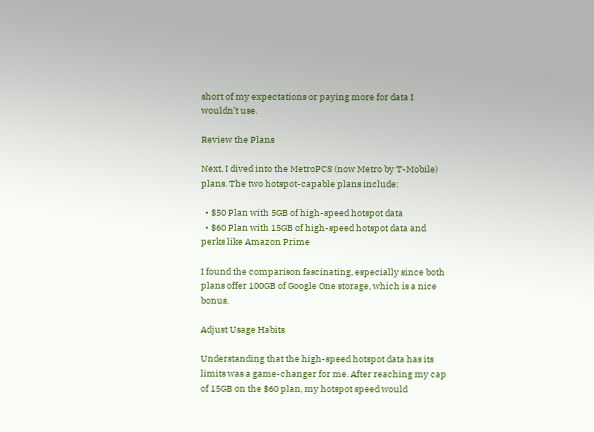short of my expectations or paying more for data I wouldn’t use.

Review the Plans

Next, I dived into the MetroPCS (now Metro by T-Mobile) plans. The two hotspot-capable plans include:

  • $50 Plan with 5GB of high-speed hotspot data
  • $60 Plan with 15GB of high-speed hotspot data and perks like Amazon Prime

I found the comparison fascinating, especially since both plans offer 100GB of Google One storage, which is a nice bonus.

Adjust Usage Habits

Understanding that the high-speed hotspot data has its limits was a game-changer for me. After reaching my cap of 15GB on the $60 plan, my hotspot speed would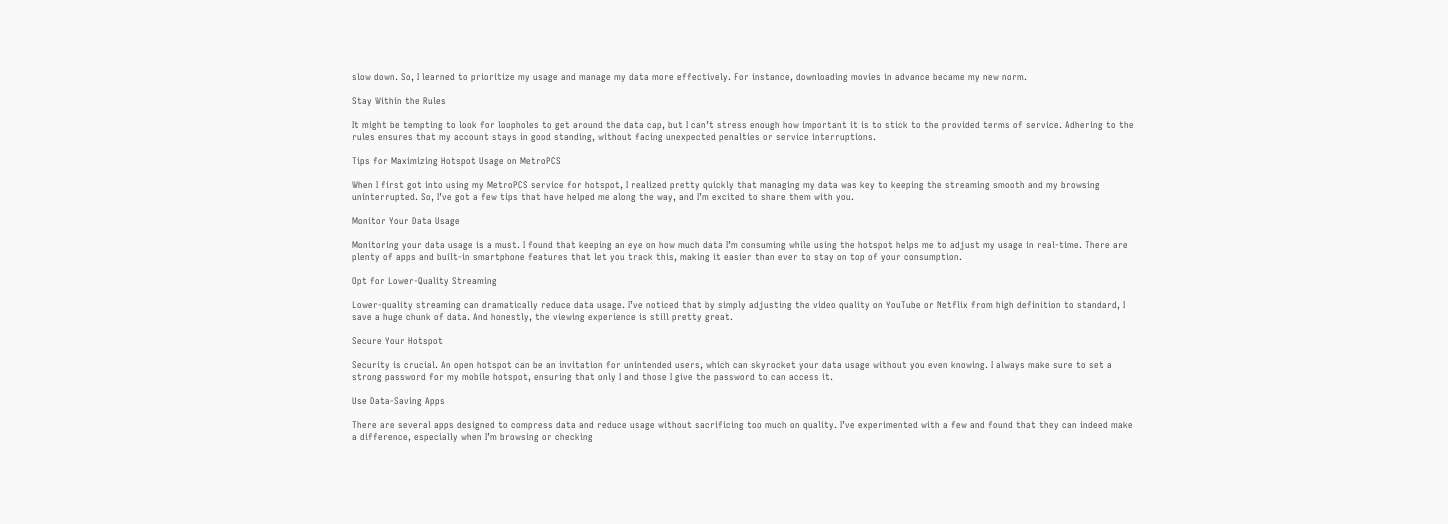slow down. So, I learned to prioritize my usage and manage my data more effectively. For instance, downloading movies in advance became my new norm.

Stay Within the Rules

It might be tempting to look for loopholes to get around the data cap, but I can’t stress enough how important it is to stick to the provided terms of service. Adhering to the rules ensures that my account stays in good standing, without facing unexpected penalties or service interruptions.

Tips for Maximizing Hotspot Usage on MetroPCS

When I first got into using my MetroPCS service for hotspot, I realized pretty quickly that managing my data was key to keeping the streaming smooth and my browsing uninterrupted. So, I’ve got a few tips that have helped me along the way, and I’m excited to share them with you.

Monitor Your Data Usage

Monitoring your data usage is a must. I found that keeping an eye on how much data I’m consuming while using the hotspot helps me to adjust my usage in real-time. There are plenty of apps and built-in smartphone features that let you track this, making it easier than ever to stay on top of your consumption.

Opt for Lower-Quality Streaming

Lower-quality streaming can dramatically reduce data usage. I’ve noticed that by simply adjusting the video quality on YouTube or Netflix from high definition to standard, I save a huge chunk of data. And honestly, the viewing experience is still pretty great.

Secure Your Hotspot

Security is crucial. An open hotspot can be an invitation for unintended users, which can skyrocket your data usage without you even knowing. I always make sure to set a strong password for my mobile hotspot, ensuring that only I and those I give the password to can access it.

Use Data-Saving Apps

There are several apps designed to compress data and reduce usage without sacrificing too much on quality. I’ve experimented with a few and found that they can indeed make a difference, especially when I’m browsing or checking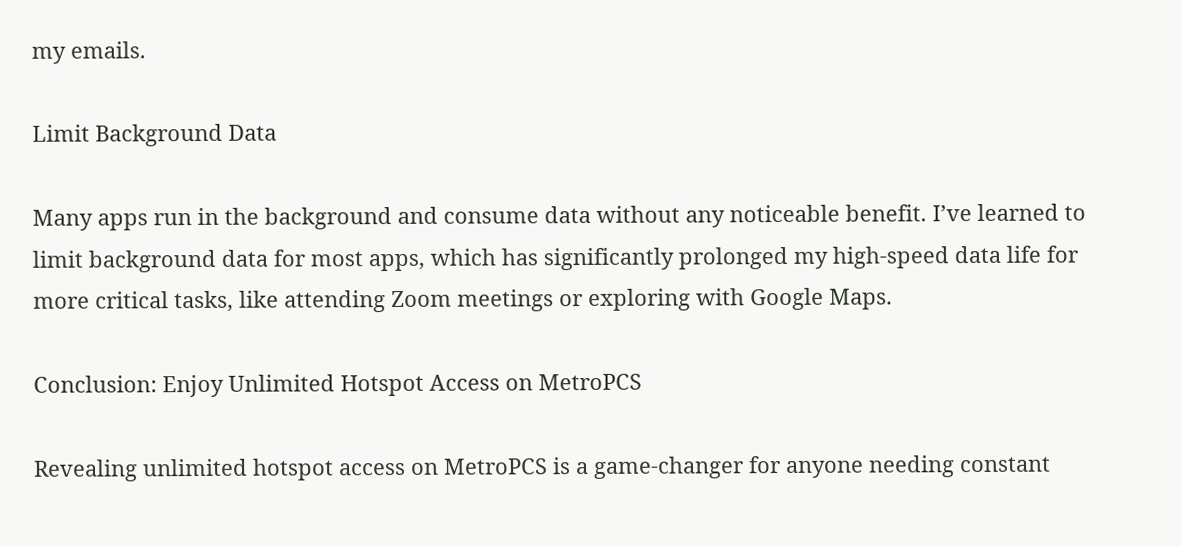my emails.

Limit Background Data

Many apps run in the background and consume data without any noticeable benefit. I’ve learned to limit background data for most apps, which has significantly prolonged my high-speed data life for more critical tasks, like attending Zoom meetings or exploring with Google Maps.

Conclusion: Enjoy Unlimited Hotspot Access on MetroPCS

Revealing unlimited hotspot access on MetroPCS is a game-changer for anyone needing constant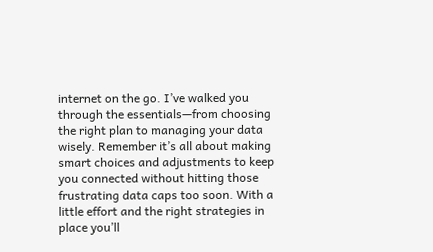internet on the go. I’ve walked you through the essentials—from choosing the right plan to managing your data wisely. Remember it’s all about making smart choices and adjustments to keep you connected without hitting those frustrating data caps too soon. With a little effort and the right strategies in place you’ll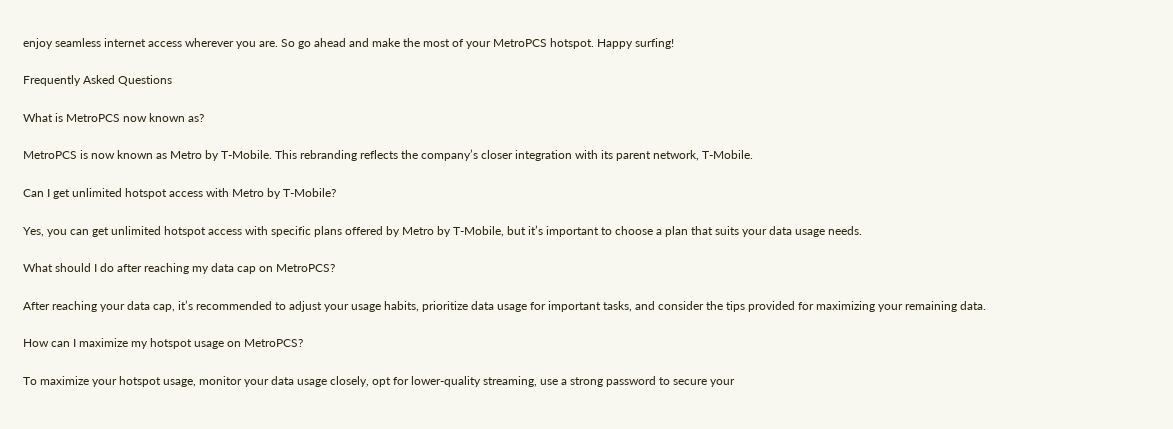enjoy seamless internet access wherever you are. So go ahead and make the most of your MetroPCS hotspot. Happy surfing!

Frequently Asked Questions

What is MetroPCS now known as?

MetroPCS is now known as Metro by T-Mobile. This rebranding reflects the company’s closer integration with its parent network, T-Mobile.

Can I get unlimited hotspot access with Metro by T-Mobile?

Yes, you can get unlimited hotspot access with specific plans offered by Metro by T-Mobile, but it’s important to choose a plan that suits your data usage needs.

What should I do after reaching my data cap on MetroPCS?

After reaching your data cap, it’s recommended to adjust your usage habits, prioritize data usage for important tasks, and consider the tips provided for maximizing your remaining data.

How can I maximize my hotspot usage on MetroPCS?

To maximize your hotspot usage, monitor your data usage closely, opt for lower-quality streaming, use a strong password to secure your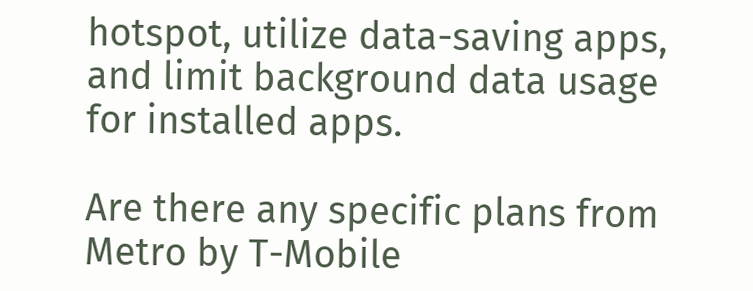hotspot, utilize data-saving apps, and limit background data usage for installed apps.

Are there any specific plans from Metro by T-Mobile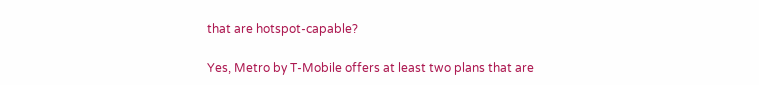that are hotspot-capable?

Yes, Metro by T-Mobile offers at least two plans that are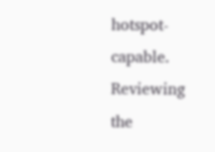hotspot-capable. Reviewing the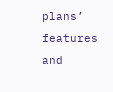plans’ features and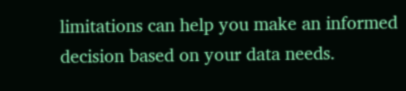limitations can help you make an informed decision based on your data needs.